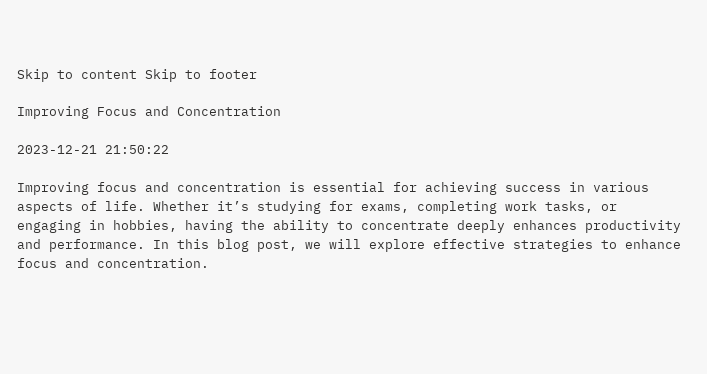Skip to content Skip to footer

Improving Focus and Concentration

2023-12-21 21:50:22

Improving focus and concentration is essential for achieving success in various aspects of life. Whether it’s studying for exams, completing work tasks, or engaging in hobbies, having the ability to concentrate deeply enhances productivity and performance. In this blog post, we will explore effective strategies to enhance focus and concentration.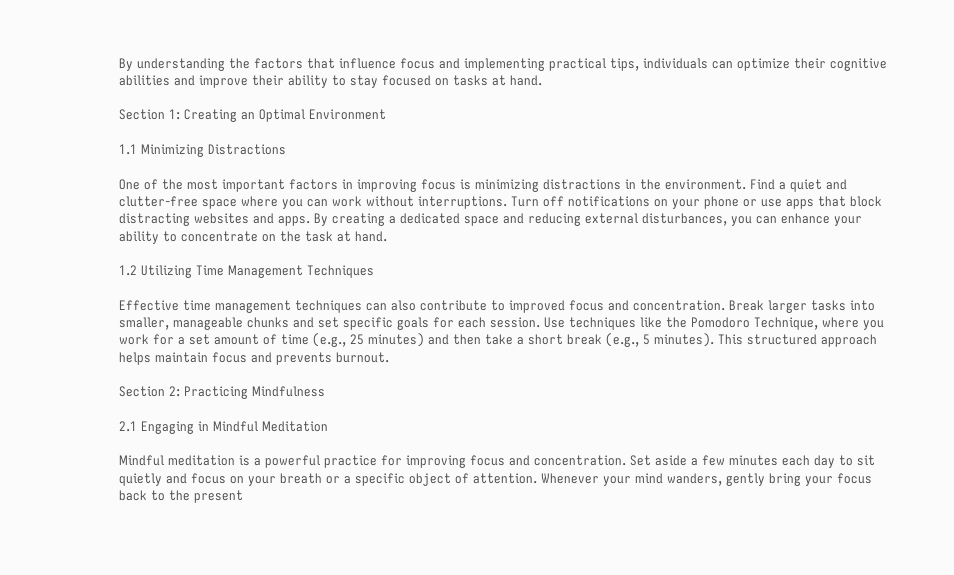By understanding the factors that influence focus and implementing practical tips, individuals can optimize their cognitive abilities and improve their ability to stay focused on tasks at hand.

Section 1: Creating an Optimal Environment

1.1 Minimizing Distractions

One of the most important factors in improving focus is minimizing distractions in the environment. Find a quiet and clutter-free space where you can work without interruptions. Turn off notifications on your phone or use apps that block distracting websites and apps. By creating a dedicated space and reducing external disturbances, you can enhance your ability to concentrate on the task at hand.

1.2 Utilizing Time Management Techniques

Effective time management techniques can also contribute to improved focus and concentration. Break larger tasks into smaller, manageable chunks and set specific goals for each session. Use techniques like the Pomodoro Technique, where you work for a set amount of time (e.g., 25 minutes) and then take a short break (e.g., 5 minutes). This structured approach helps maintain focus and prevents burnout.

Section 2: Practicing Mindfulness

2.1 Engaging in Mindful Meditation

Mindful meditation is a powerful practice for improving focus and concentration. Set aside a few minutes each day to sit quietly and focus on your breath or a specific object of attention. Whenever your mind wanders, gently bring your focus back to the present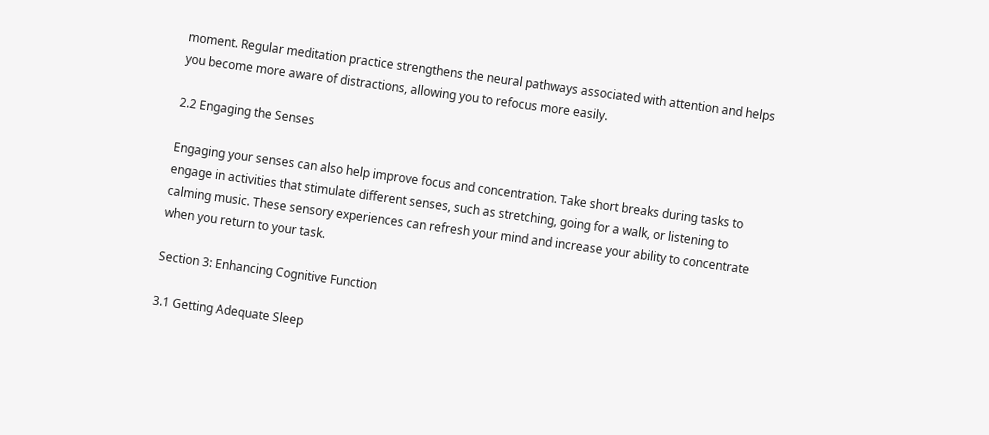moment. Regular meditation practice strengthens the neural pathways associated with attention and helps you become more aware of distractions, allowing you to refocus more easily.

2.2 Engaging the Senses

Engaging your senses can also help improve focus and concentration. Take short breaks during tasks to engage in activities that stimulate different senses, such as stretching, going for a walk, or listening to calming music. These sensory experiences can refresh your mind and increase your ability to concentrate when you return to your task.

Section 3: Enhancing Cognitive Function

3.1 Getting Adequate Sleep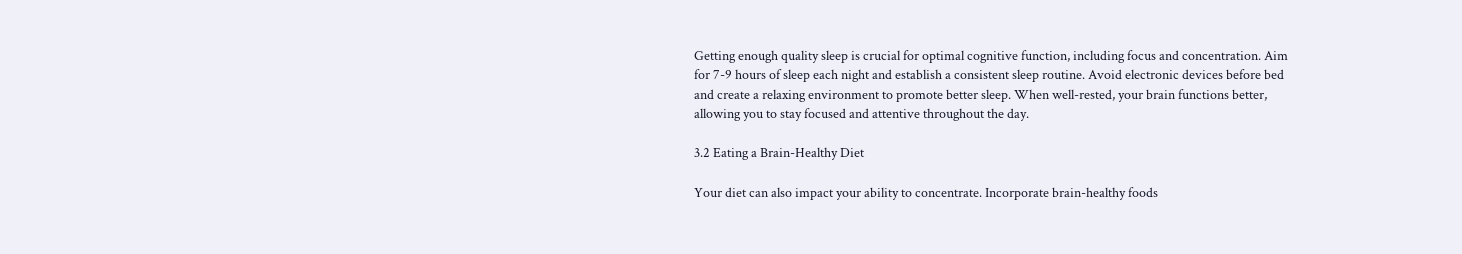Getting enough quality sleep is crucial for optimal cognitive function, including focus and concentration. Aim for 7-9 hours of sleep each night and establish a consistent sleep routine. Avoid electronic devices before bed and create a relaxing environment to promote better sleep. When well-rested, your brain functions better, allowing you to stay focused and attentive throughout the day.

3.2 Eating a Brain-Healthy Diet

Your diet can also impact your ability to concentrate. Incorporate brain-healthy foods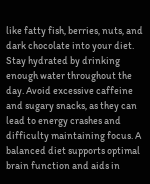like fatty fish, berries, nuts, and dark chocolate into your diet. Stay hydrated by drinking enough water throughout the day. Avoid excessive caffeine and sugary snacks, as they can lead to energy crashes and difficulty maintaining focus. A balanced diet supports optimal brain function and aids in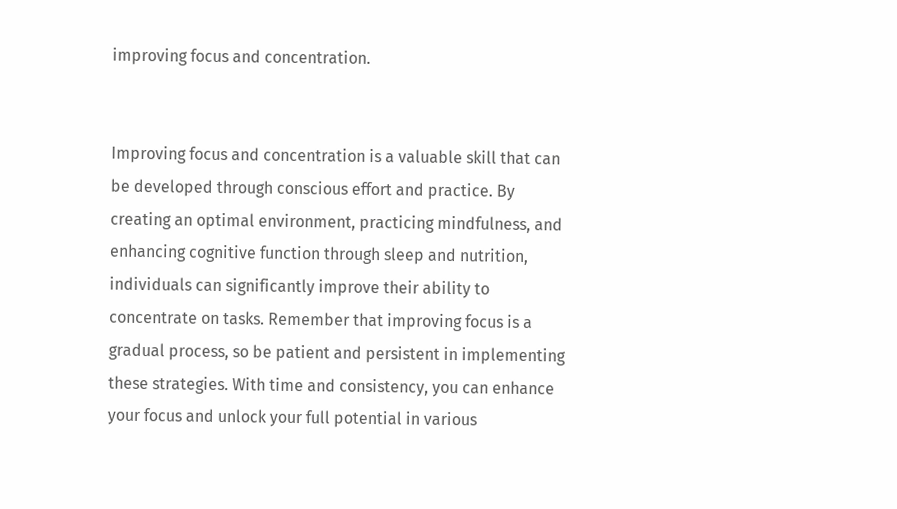improving focus and concentration.


Improving focus and concentration is a valuable skill that can be developed through conscious effort and practice. By creating an optimal environment, practicing mindfulness, and enhancing cognitive function through sleep and nutrition, individuals can significantly improve their ability to concentrate on tasks. Remember that improving focus is a gradual process, so be patient and persistent in implementing these strategies. With time and consistency, you can enhance your focus and unlock your full potential in various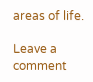areas of life.

Leave a comment